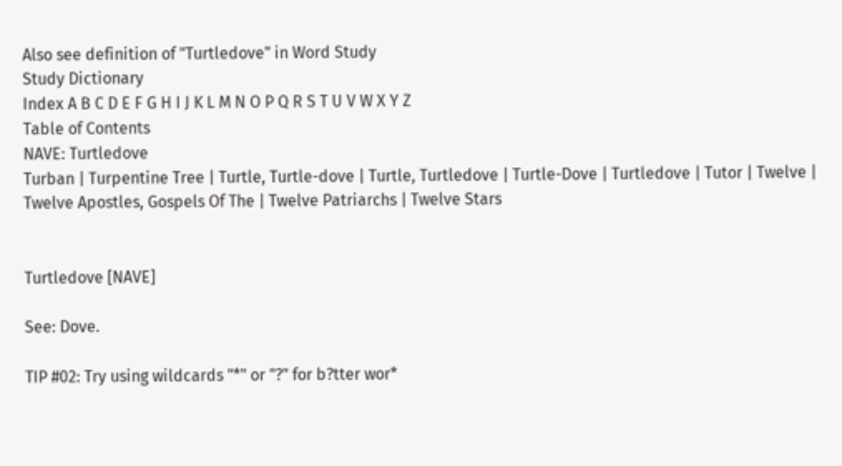Also see definition of "Turtledove" in Word Study
Study Dictionary
Index A B C D E F G H I J K L M N O P Q R S T U V W X Y Z
Table of Contents
NAVE: Turtledove
Turban | Turpentine Tree | Turtle, Turtle-dove | Turtle, Turtledove | Turtle-Dove | Turtledove | Tutor | Twelve | Twelve Apostles, Gospels Of The | Twelve Patriarchs | Twelve Stars


Turtledove [NAVE]

See: Dove.

TIP #02: Try using wildcards "*" or "?" for b?tter wor*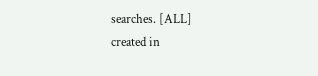searches. [ALL]
created in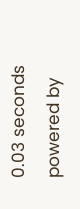0.03 seconds
powered by